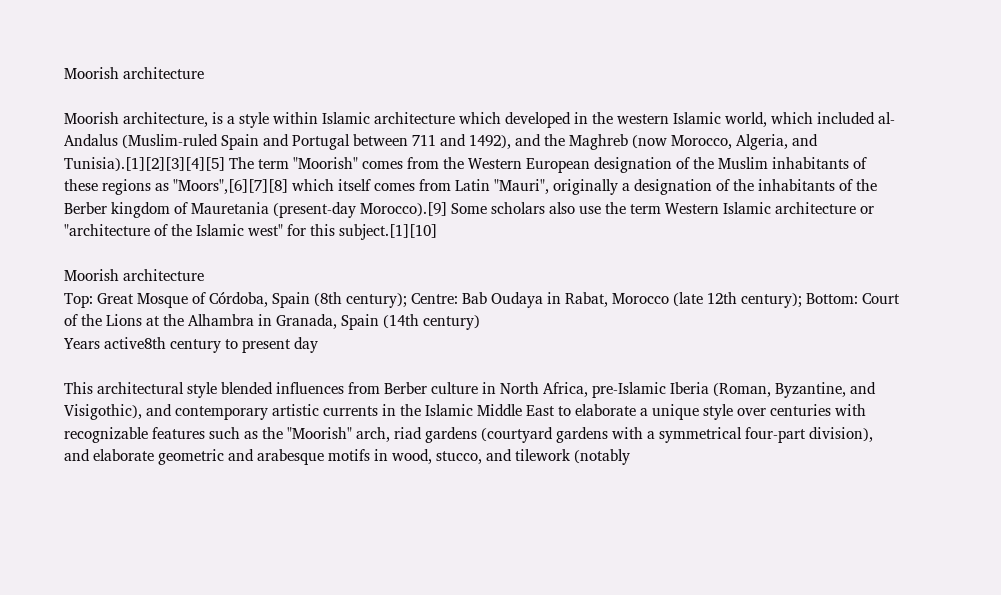Moorish architecture

Moorish architecture, is a style within Islamic architecture which developed in the western Islamic world, which included al-Andalus (Muslim-ruled Spain and Portugal between 711 and 1492), and the Maghreb (now Morocco, Algeria, and Tunisia).[1][2][3][4][5] The term "Moorish" comes from the Western European designation of the Muslim inhabitants of these regions as "Moors",[6][7][8] which itself comes from Latin "Mauri", originally a designation of the inhabitants of the Berber kingdom of Mauretania (present-day Morocco).[9] Some scholars also use the term Western Islamic architecture or "architecture of the Islamic west" for this subject.[1][10]

Moorish architecture
Top: Great Mosque of Córdoba, Spain (8th century); Centre: Bab Oudaya in Rabat, Morocco (late 12th century); Bottom: Court of the Lions at the Alhambra in Granada, Spain (14th century)
Years active8th century to present day

This architectural style blended influences from Berber culture in North Africa, pre-Islamic Iberia (Roman, Byzantine, and Visigothic), and contemporary artistic currents in the Islamic Middle East to elaborate a unique style over centuries with recognizable features such as the "Moorish" arch, riad gardens (courtyard gardens with a symmetrical four-part division), and elaborate geometric and arabesque motifs in wood, stucco, and tilework (notably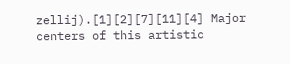zellij).[1][2][7][11][4] Major centers of this artistic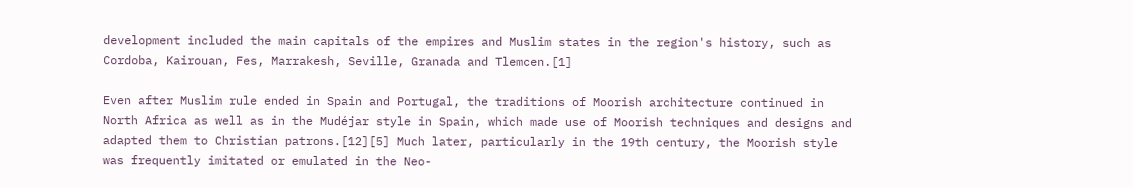development included the main capitals of the empires and Muslim states in the region's history, such as Cordoba, Kairouan, Fes, Marrakesh, Seville, Granada and Tlemcen.[1]

Even after Muslim rule ended in Spain and Portugal, the traditions of Moorish architecture continued in North Africa as well as in the Mudéjar style in Spain, which made use of Moorish techniques and designs and adapted them to Christian patrons.[12][5] Much later, particularly in the 19th century, the Moorish style was frequently imitated or emulated in the Neo-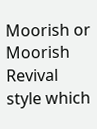Moorish or Moorish Revival style which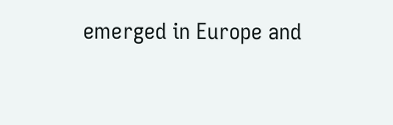emerged in Europe and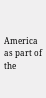America as part of the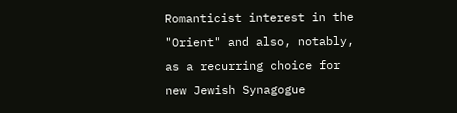Romanticist interest in the "Orient" and also, notably, as a recurring choice for new Jewish Synagogue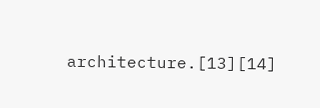architecture.[13][14]